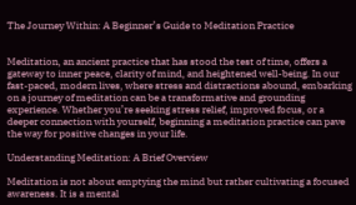The Journey Within: A Beginner’s Guide to Meditation Practice


Meditation, an ancient practice that has stood the test of time, offers a gateway to inner peace, clarity of mind, and heightened well-being. In our fast-paced, modern lives, where stress and distractions abound, embarking on a journey of meditation can be a transformative and grounding experience. Whether you’re seeking stress relief, improved focus, or a deeper connection with yourself, beginning a meditation practice can pave the way for positive changes in your life.

Understanding Meditation: A Brief Overview

Meditation is not about emptying the mind but rather cultivating a focused awareness. It is a mental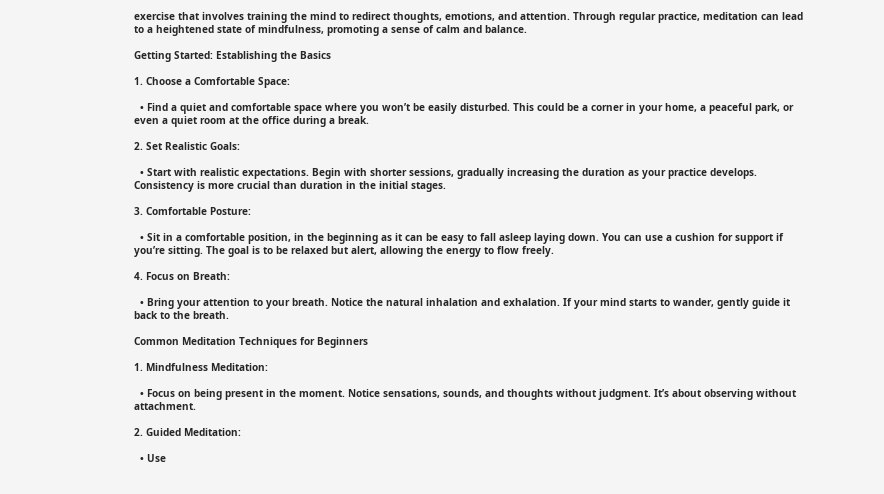exercise that involves training the mind to redirect thoughts, emotions, and attention. Through regular practice, meditation can lead to a heightened state of mindfulness, promoting a sense of calm and balance.

Getting Started: Establishing the Basics

1. Choose a Comfortable Space:

  • Find a quiet and comfortable space where you won’t be easily disturbed. This could be a corner in your home, a peaceful park, or even a quiet room at the office during a break.

2. Set Realistic Goals:

  • Start with realistic expectations. Begin with shorter sessions, gradually increasing the duration as your practice develops. Consistency is more crucial than duration in the initial stages.

3. Comfortable Posture:

  • Sit in a comfortable position, in the beginning as it can be easy to fall asleep laying down. You can use a cushion for support if you’re sitting. The goal is to be relaxed but alert, allowing the energy to flow freely.

4. Focus on Breath:

  • Bring your attention to your breath. Notice the natural inhalation and exhalation. If your mind starts to wander, gently guide it back to the breath.

Common Meditation Techniques for Beginners

1. Mindfulness Meditation:

  • Focus on being present in the moment. Notice sensations, sounds, and thoughts without judgment. It’s about observing without attachment.

2. Guided Meditation:

  • Use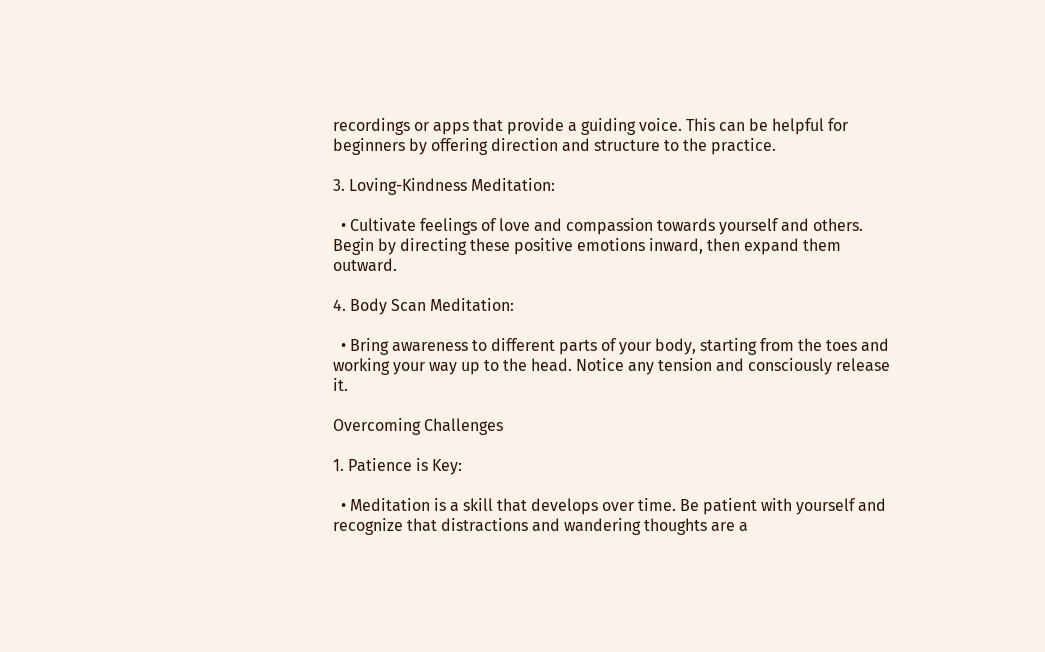recordings or apps that provide a guiding voice. This can be helpful for beginners by offering direction and structure to the practice.

3. Loving-Kindness Meditation:

  • Cultivate feelings of love and compassion towards yourself and others. Begin by directing these positive emotions inward, then expand them outward.

4. Body Scan Meditation:

  • Bring awareness to different parts of your body, starting from the toes and working your way up to the head. Notice any tension and consciously release it.

Overcoming Challenges

1. Patience is Key:

  • Meditation is a skill that develops over time. Be patient with yourself and recognize that distractions and wandering thoughts are a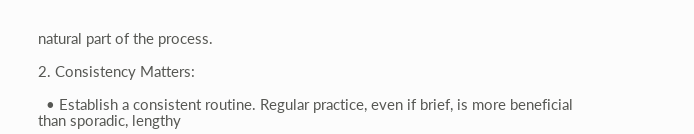natural part of the process.

2. Consistency Matters:

  • Establish a consistent routine. Regular practice, even if brief, is more beneficial than sporadic, lengthy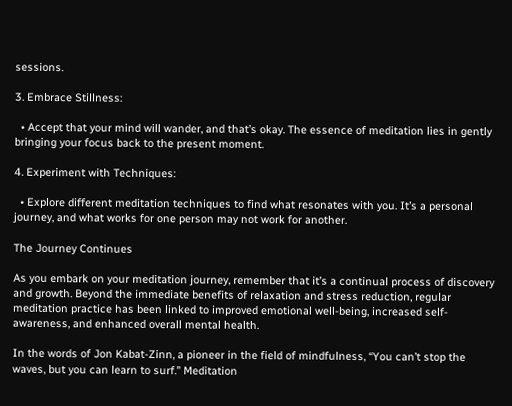sessions.

3. Embrace Stillness:

  • Accept that your mind will wander, and that’s okay. The essence of meditation lies in gently bringing your focus back to the present moment.

4. Experiment with Techniques:

  • Explore different meditation techniques to find what resonates with you. It’s a personal journey, and what works for one person may not work for another.

The Journey Continues

As you embark on your meditation journey, remember that it’s a continual process of discovery and growth. Beyond the immediate benefits of relaxation and stress reduction, regular meditation practice has been linked to improved emotional well-being, increased self-awareness, and enhanced overall mental health.

In the words of Jon Kabat-Zinn, a pioneer in the field of mindfulness, “You can’t stop the waves, but you can learn to surf.” Meditation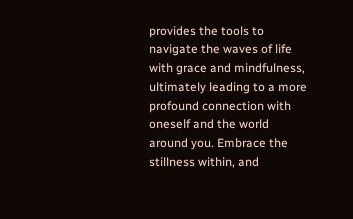provides the tools to navigate the waves of life with grace and mindfulness, ultimately leading to a more profound connection with oneself and the world around you. Embrace the stillness within, and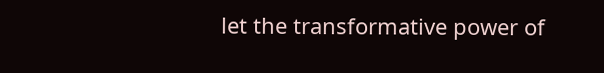let the transformative power of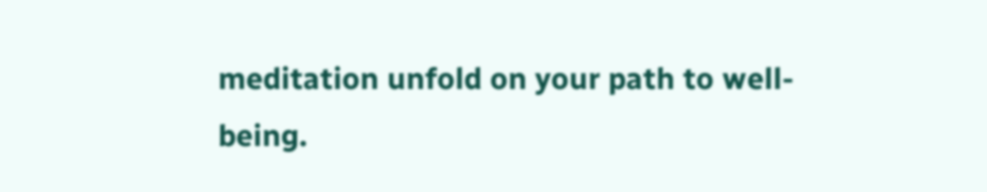meditation unfold on your path to well-being.